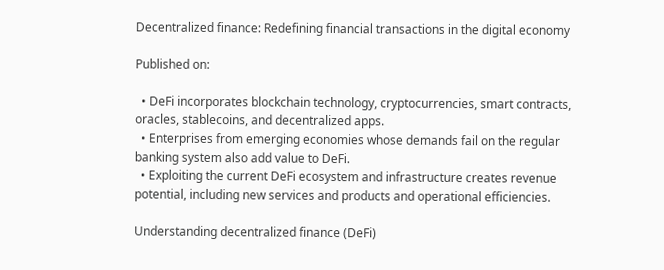Decentralized finance: Redefining financial transactions in the digital economy

Published on:

  • DeFi incorporates blockchain technology, cryptocurrencies, smart contracts, oracles, stablecoins, and decentralized apps.
  • Enterprises from emerging economies whose demands fail on the regular banking system also add value to DeFi.
  • Exploiting the current DeFi ecosystem and infrastructure creates revenue potential, including new services and products and operational efficiencies.

Understanding decentralized finance (DeFi)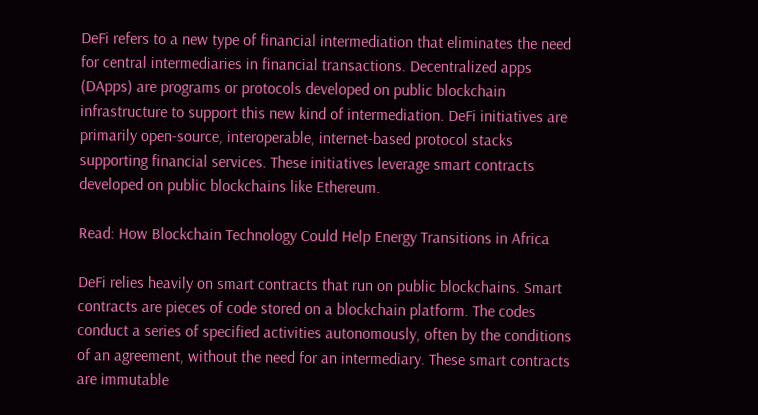DeFi refers to a new type of financial intermediation that eliminates the need for central intermediaries in financial transactions. Decentralized apps (DApps) are programs or protocols developed on public blockchain infrastructure to support this new kind of intermediation. DeFi initiatives are primarily open-source, interoperable, internet-based protocol stacks supporting financial services. These initiatives leverage smart contracts developed on public blockchains like Ethereum.

Read: How Blockchain Technology Could Help Energy Transitions in Africa

DeFi relies heavily on smart contracts that run on public blockchains. Smart contracts are pieces of code stored on a blockchain platform. The codes conduct a series of specified activities autonomously, often by the conditions of an agreement, without the need for an intermediary. These smart contracts are immutable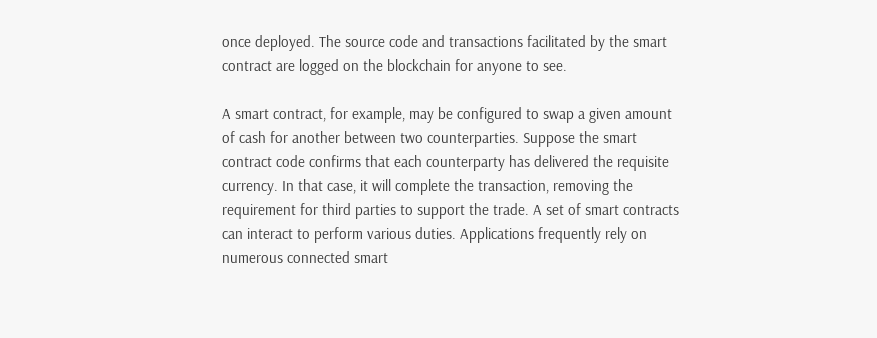once deployed. The source code and transactions facilitated by the smart contract are logged on the blockchain for anyone to see.

A smart contract, for example, may be configured to swap a given amount of cash for another between two counterparties. Suppose the smart contract code confirms that each counterparty has delivered the requisite currency. In that case, it will complete the transaction, removing the requirement for third parties to support the trade. A set of smart contracts can interact to perform various duties. Applications frequently rely on numerous connected smart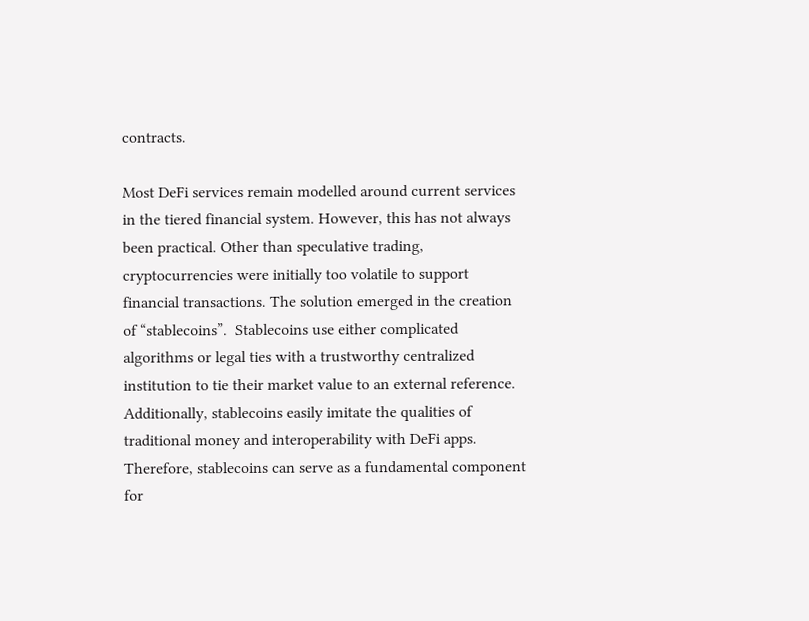contracts.

Most DeFi services remain modelled around current services in the tiered financial system. However, this has not always been practical. Other than speculative trading, cryptocurrencies were initially too volatile to support financial transactions. The solution emerged in the creation of “stablecoins”.  Stablecoins use either complicated algorithms or legal ties with a trustworthy centralized institution to tie their market value to an external reference. Additionally, stablecoins easily imitate the qualities of traditional money and interoperability with DeFi apps. Therefore, stablecoins can serve as a fundamental component for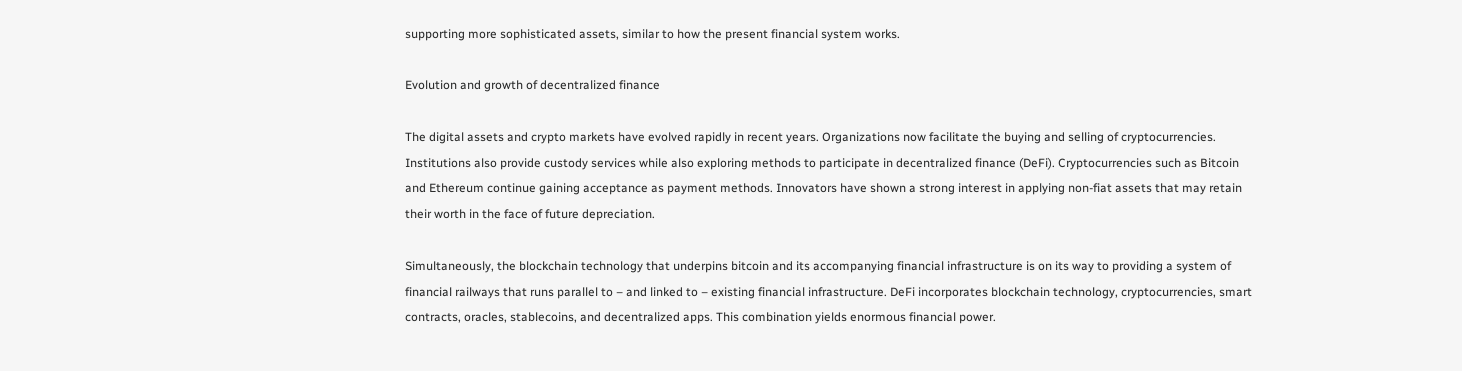supporting more sophisticated assets, similar to how the present financial system works.

Evolution and growth of decentralized finance

The digital assets and crypto markets have evolved rapidly in recent years. Organizations now facilitate the buying and selling of cryptocurrencies. Institutions also provide custody services while also exploring methods to participate in decentralized finance (DeFi). Cryptocurrencies such as Bitcoin and Ethereum continue gaining acceptance as payment methods. Innovators have shown a strong interest in applying non-fiat assets that may retain their worth in the face of future depreciation.

Simultaneously, the blockchain technology that underpins bitcoin and its accompanying financial infrastructure is on its way to providing a system of financial railways that runs parallel to – and linked to – existing financial infrastructure. DeFi incorporates blockchain technology, cryptocurrencies, smart contracts, oracles, stablecoins, and decentralized apps. This combination yields enormous financial power.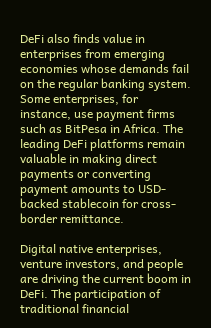DeFi also finds value in enterprises from emerging economies whose demands fail on the regular banking system. Some enterprises, for instance, use payment firms such as BitPesa in Africa. The leading DeFi platforms remain valuable in making direct payments or converting payment amounts to USD-backed stablecoin for cross-border remittance.

Digital native enterprises, venture investors, and people are driving the current boom in DeFi. The participation of traditional financial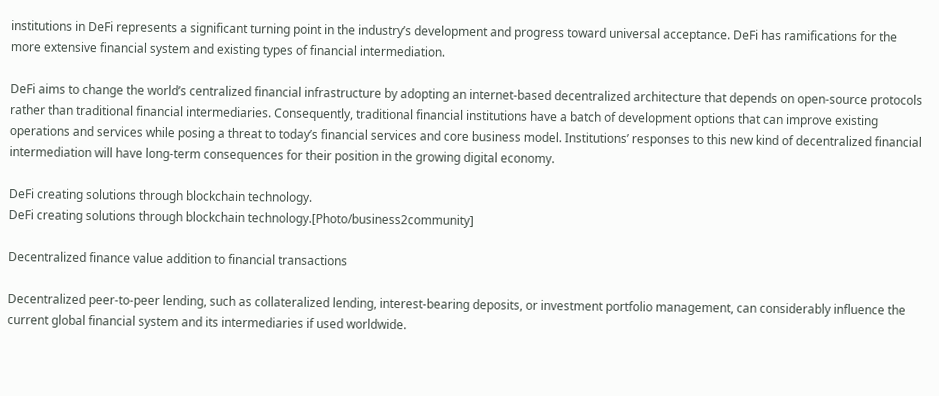institutions in DeFi represents a significant turning point in the industry’s development and progress toward universal acceptance. DeFi has ramifications for the more extensive financial system and existing types of financial intermediation.

DeFi aims to change the world’s centralized financial infrastructure by adopting an internet-based decentralized architecture that depends on open-source protocols rather than traditional financial intermediaries. Consequently, traditional financial institutions have a batch of development options that can improve existing operations and services while posing a threat to today’s financial services and core business model. Institutions’ responses to this new kind of decentralized financial intermediation will have long-term consequences for their position in the growing digital economy.

DeFi creating solutions through blockchain technology.
DeFi creating solutions through blockchain technology.[Photo/business2community]

Decentralized finance value addition to financial transactions

Decentralized peer-to-peer lending, such as collateralized lending, interest-bearing deposits, or investment portfolio management, can considerably influence the current global financial system and its intermediaries if used worldwide.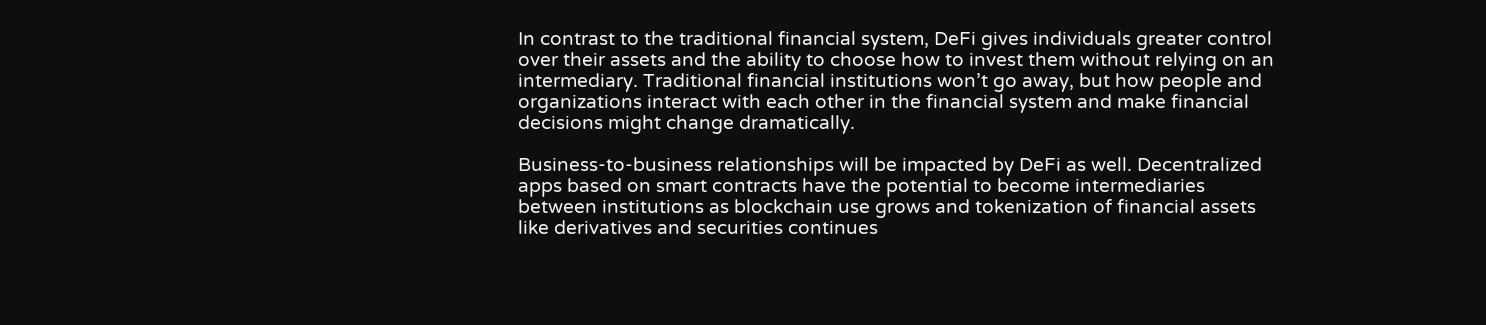In contrast to the traditional financial system, DeFi gives individuals greater control over their assets and the ability to choose how to invest them without relying on an intermediary. Traditional financial institutions won’t go away, but how people and organizations interact with each other in the financial system and make financial decisions might change dramatically.

Business-to-business relationships will be impacted by DeFi as well. Decentralized apps based on smart contracts have the potential to become intermediaries between institutions as blockchain use grows and tokenization of financial assets like derivatives and securities continues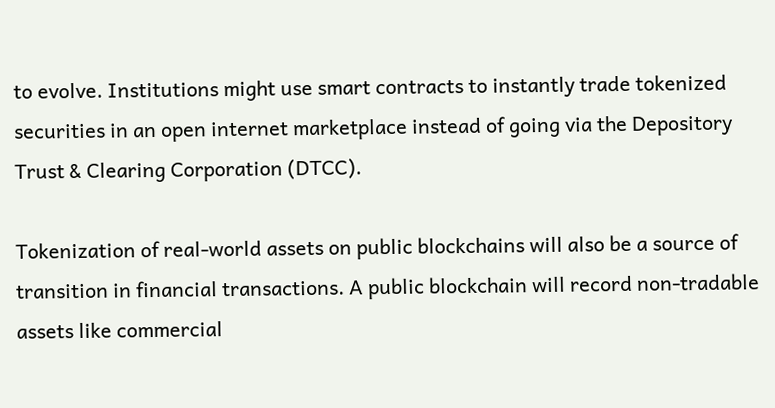to evolve. Institutions might use smart contracts to instantly trade tokenized securities in an open internet marketplace instead of going via the Depository Trust & Clearing Corporation (DTCC).

Tokenization of real-world assets on public blockchains will also be a source of transition in financial transactions. A public blockchain will record non-tradable assets like commercial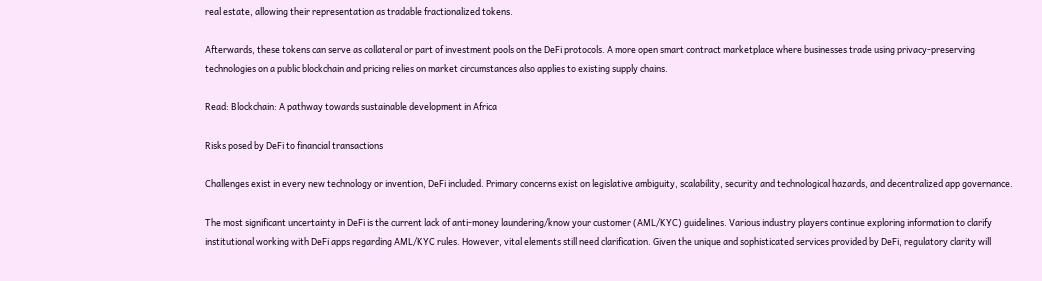real estate, allowing their representation as tradable fractionalized tokens.

Afterwards, these tokens can serve as collateral or part of investment pools on the DeFi protocols. A more open smart contract marketplace where businesses trade using privacy-preserving technologies on a public blockchain and pricing relies on market circumstances also applies to existing supply chains.

Read: Blockchain: A pathway towards sustainable development in Africa

Risks posed by DeFi to financial transactions

Challenges exist in every new technology or invention, DeFi included. Primary concerns exist on legislative ambiguity, scalability, security and technological hazards, and decentralized app governance.

The most significant uncertainty in DeFi is the current lack of anti-money laundering/know your customer (AML/KYC) guidelines. Various industry players continue exploring information to clarify institutional working with DeFi apps regarding AML/KYC rules. However, vital elements still need clarification. Given the unique and sophisticated services provided by DeFi, regulatory clarity will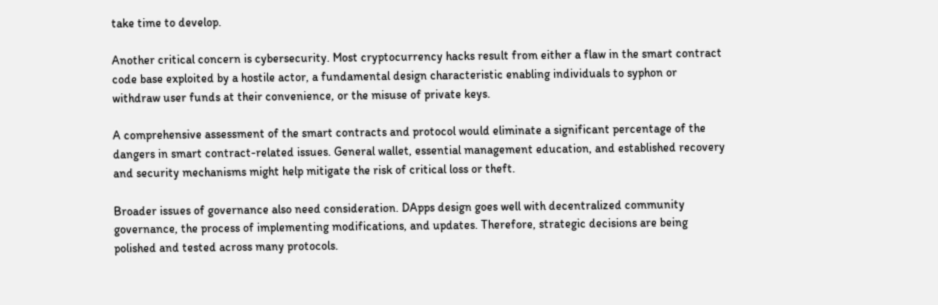take time to develop.

Another critical concern is cybersecurity. Most cryptocurrency hacks result from either a flaw in the smart contract code base exploited by a hostile actor, a fundamental design characteristic enabling individuals to syphon or withdraw user funds at their convenience, or the misuse of private keys.

A comprehensive assessment of the smart contracts and protocol would eliminate a significant percentage of the dangers in smart contract-related issues. General wallet, essential management education, and established recovery and security mechanisms might help mitigate the risk of critical loss or theft.

Broader issues of governance also need consideration. DApps design goes well with decentralized community governance, the process of implementing modifications, and updates. Therefore, strategic decisions are being polished and tested across many protocols.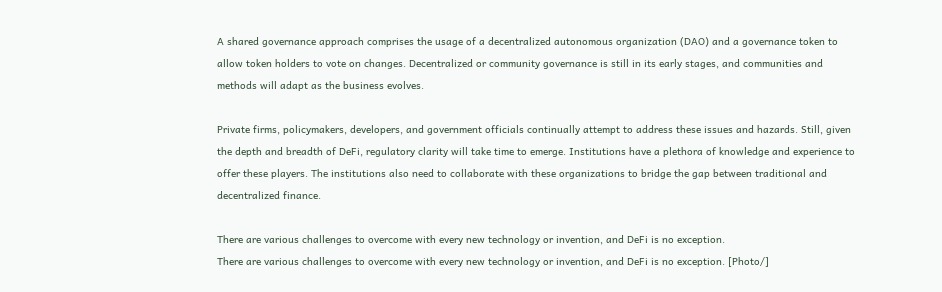A shared governance approach comprises the usage of a decentralized autonomous organization (DAO) and a governance token to allow token holders to vote on changes. Decentralized or community governance is still in its early stages, and communities and methods will adapt as the business evolves.

Private firms, policymakers, developers, and government officials continually attempt to address these issues and hazards. Still, given the depth and breadth of DeFi, regulatory clarity will take time to emerge. Institutions have a plethora of knowledge and experience to offer these players. The institutions also need to collaborate with these organizations to bridge the gap between traditional and decentralized finance.

There are various challenges to overcome with every new technology or invention, and DeFi is no exception.
There are various challenges to overcome with every new technology or invention, and DeFi is no exception. [Photo/]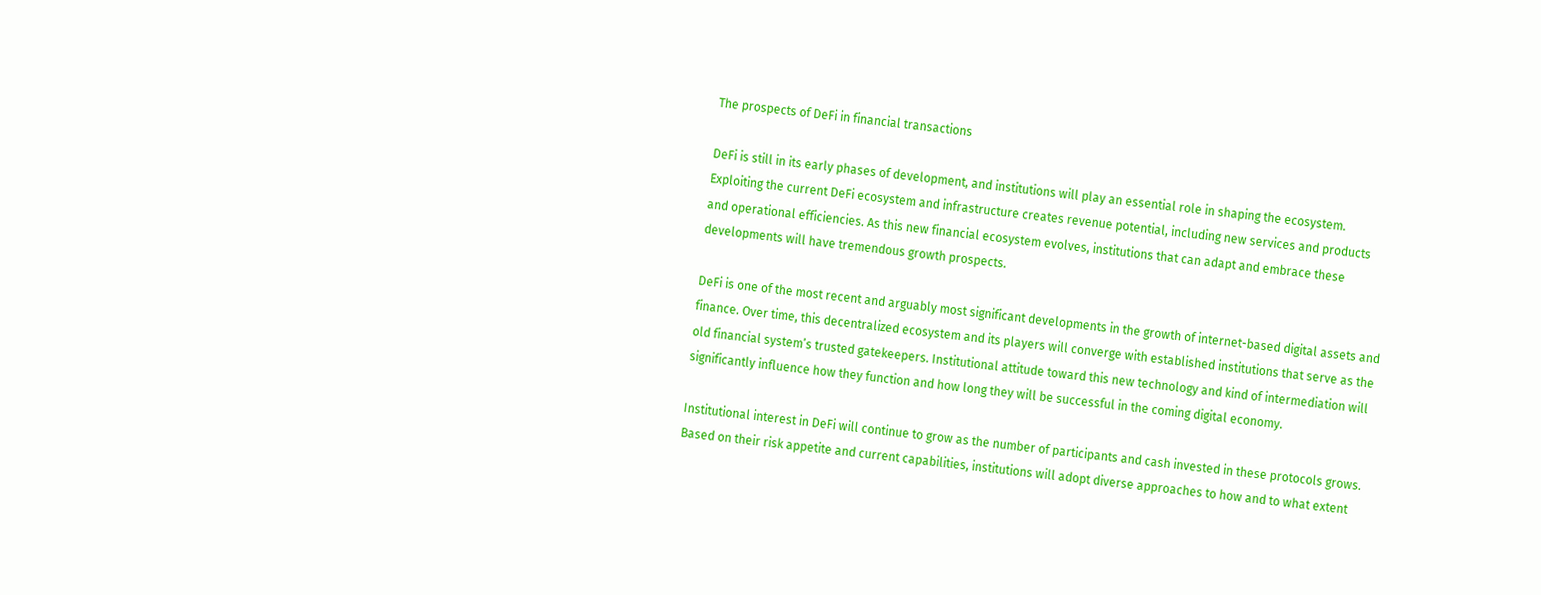The prospects of DeFi in financial transactions

DeFi is still in its early phases of development, and institutions will play an essential role in shaping the ecosystem. Exploiting the current DeFi ecosystem and infrastructure creates revenue potential, including new services and products and operational efficiencies. As this new financial ecosystem evolves, institutions that can adapt and embrace these developments will have tremendous growth prospects.

DeFi is one of the most recent and arguably most significant developments in the growth of internet-based digital assets and finance. Over time, this decentralized ecosystem and its players will converge with established institutions that serve as the old financial system’s trusted gatekeepers. Institutional attitude toward this new technology and kind of intermediation will significantly influence how they function and how long they will be successful in the coming digital economy.

Institutional interest in DeFi will continue to grow as the number of participants and cash invested in these protocols grows. Based on their risk appetite and current capabilities, institutions will adopt diverse approaches to how and to what extent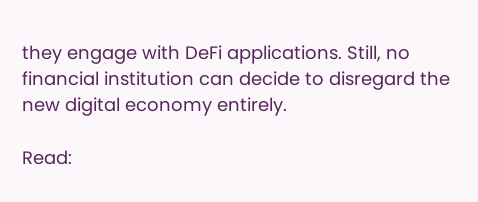they engage with DeFi applications. Still, no financial institution can decide to disregard the new digital economy entirely.

Read: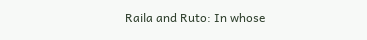Raila and Ruto: In whose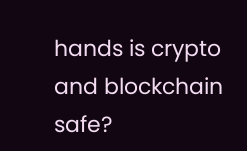hands is crypto and blockchain safe?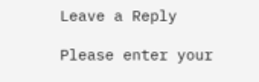Leave a Reply

Please enter your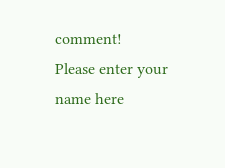comment!
Please enter your name here